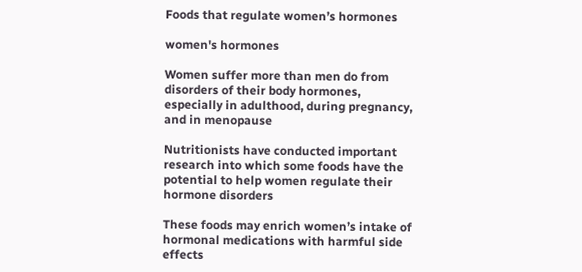Foods that regulate women’s hormones

women's hormones

Women suffer more than men do from disorders of their body hormones, especially in adulthood, during pregnancy, and in menopause

Nutritionists have conducted important research into which some foods have the potential to help women regulate their hormone disorders

These foods may enrich women’s intake of hormonal medications with harmful side effects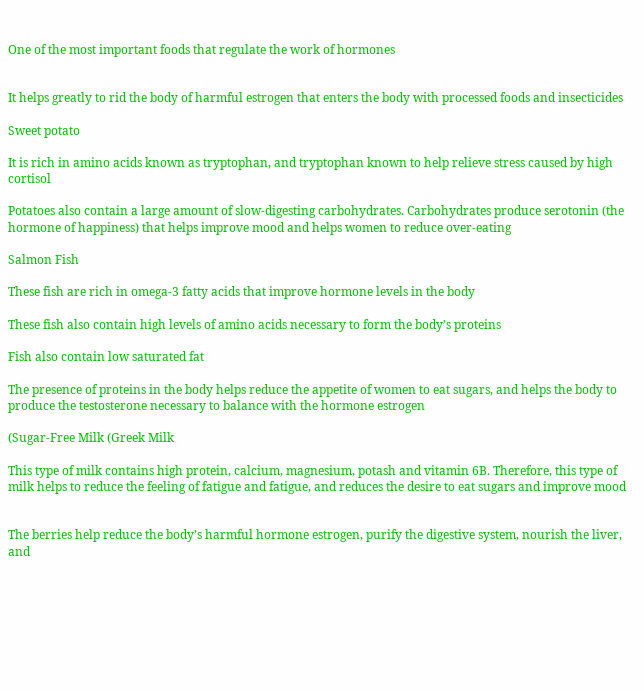One of the most important foods that regulate the work of hormones


It helps greatly to rid the body of harmful estrogen that enters the body with processed foods and insecticides

Sweet potato

It is rich in amino acids known as tryptophan, and tryptophan known to help relieve stress caused by high cortisol

Potatoes also contain a large amount of slow-digesting carbohydrates. Carbohydrates produce serotonin (the hormone of happiness) that helps improve mood and helps women to reduce over-eating

Salmon Fish

These fish are rich in omega-3 fatty acids that improve hormone levels in the body

These fish also contain high levels of amino acids necessary to form the body’s proteins

Fish also contain low saturated fat

The presence of proteins in the body helps reduce the appetite of women to eat sugars, and helps the body to produce the testosterone necessary to balance with the hormone estrogen

(Sugar-Free Milk (Greek Milk

This type of milk contains high protein, calcium, magnesium, potash and vitamin 6B. Therefore, this type of milk helps to reduce the feeling of fatigue and fatigue, and reduces the desire to eat sugars and improve mood


The berries help reduce the body’s harmful hormone estrogen, purify the digestive system, nourish the liver, and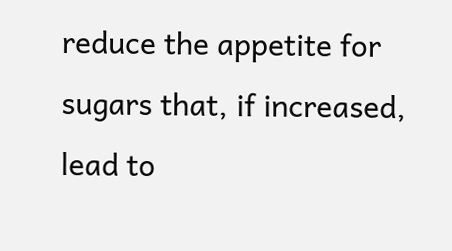reduce the appetite for sugars that, if increased, lead to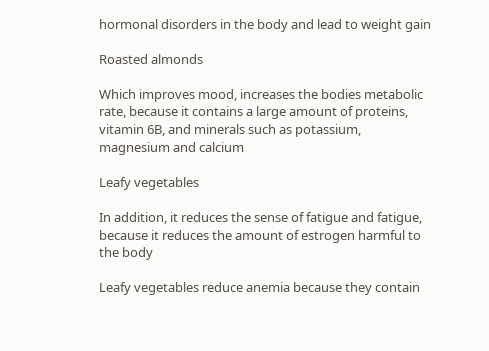hormonal disorders in the body and lead to weight gain

Roasted almonds

Which improves mood, increases the bodies metabolic rate, because it contains a large amount of proteins, vitamin 6B, and minerals such as potassium, magnesium and calcium

Leafy vegetables

In addition, it reduces the sense of fatigue and fatigue, because it reduces the amount of estrogen harmful to the body

Leafy vegetables reduce anemia because they contain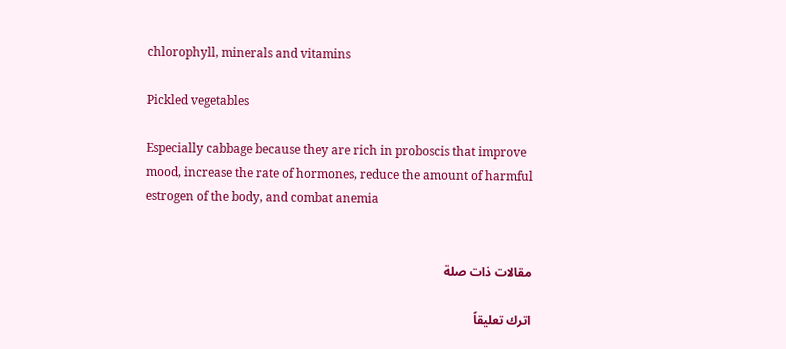chlorophyll, minerals and vitamins

Pickled vegetables

Especially cabbage because they are rich in proboscis that improve mood, increase the rate of hormones, reduce the amount of harmful estrogen of the body, and combat anemia


مقالات ذات صلة

اترك تعليقاً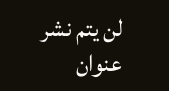لن يتم نشر عنوان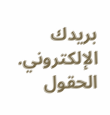بريدك الإلكتروني. الحقول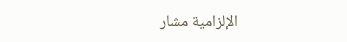الإلزامية مشار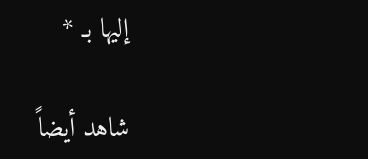إليها بـ *

شاهد أيضاً